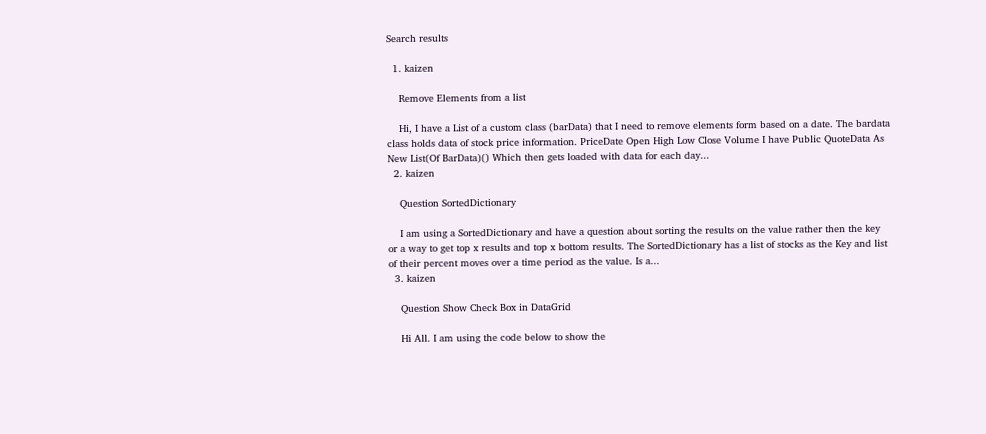Search results

  1. kaizen

    Remove Elements from a list

    Hi, I have a List of a custom class (barData) that I need to remove elements form based on a date. The bardata class holds data of stock price information. PriceDate Open High Low Close Volume I have Public QuoteData As New List(Of BarData)() Which then gets loaded with data for each day...
  2. kaizen

    Question SortedDictionary

    I am using a SortedDictionary and have a question about sorting the results on the value rather then the key or a way to get top x results and top x bottom results. The SortedDictionary has a list of stocks as the Key and list of their percent moves over a time period as the value. Is a...
  3. kaizen

    Question Show Check Box in DataGrid

    Hi All. I am using the code below to show the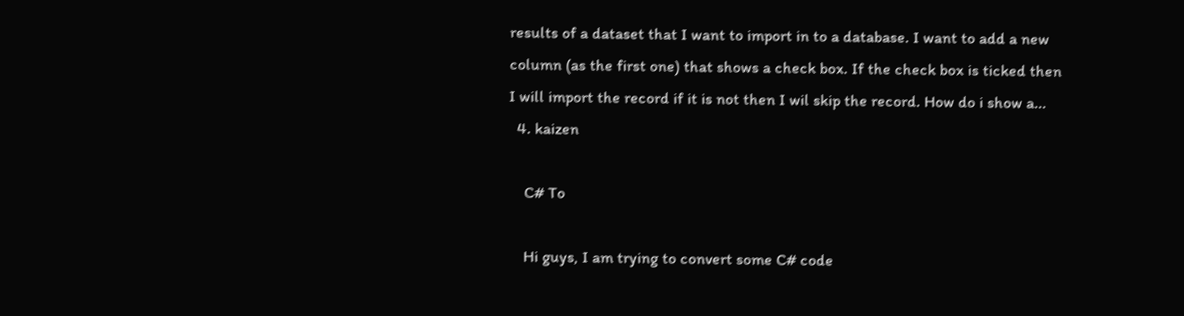results of a dataset that I want to import in to a database. I want to add a new column (as the first one) that shows a check box. If the check box is ticked then I will import the record if it is not then I wil skip the record. How do i show a...
  4. kaizen

    C# To

    Hi guys, I am trying to convert some C# code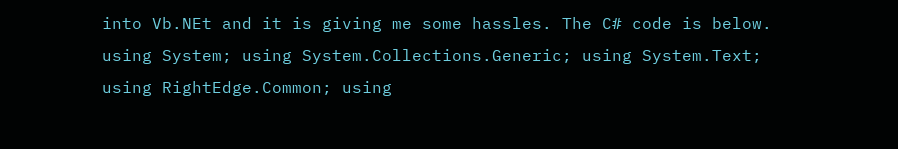into Vb.NEt and it is giving me some hassles. The C# code is below. using System; using System.Collections.Generic; using System.Text; using RightEdge.Common; using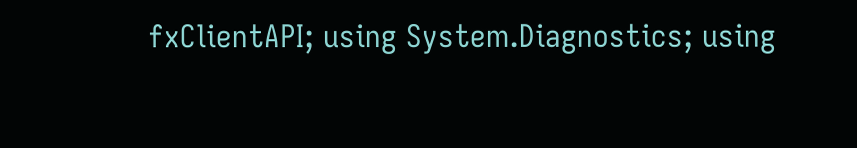fxClientAPI; using System.Diagnostics; using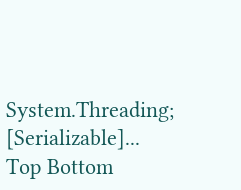System.Threading; [Serializable]...
Top Bottom